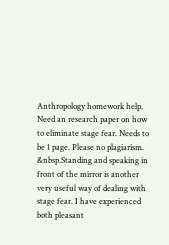Anthropology homework help. Need an research paper on how to eliminate stage fear. Needs to be 1 page. Please no plagiarism. &nbsp.Standing and speaking in front of the mirror is another very useful way of dealing with stage fear. I have experienced both pleasant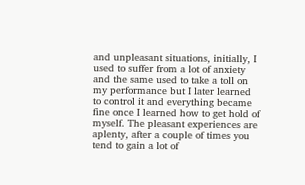and unpleasant situations, initially, I used to suffer from a lot of anxiety and the same used to take a toll on my performance but I later learned to control it and everything became fine once I learned how to get hold of myself. The pleasant experiences are aplenty, after a couple of times you tend to gain a lot of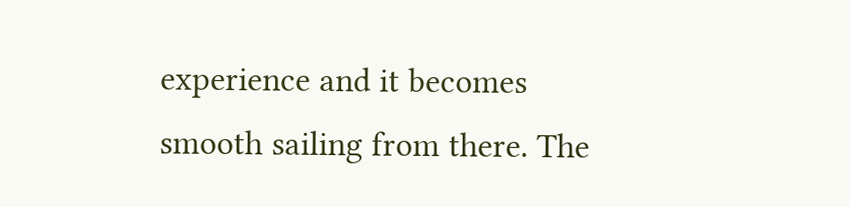experience and it becomes smooth sailing from there. The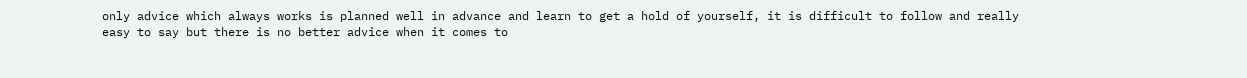only advice which always works is planned well in advance and learn to get a hold of yourself, it is difficult to follow and really easy to say but there is no better advice when it comes to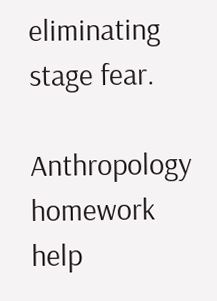eliminating stage fear.

Anthropology homework help